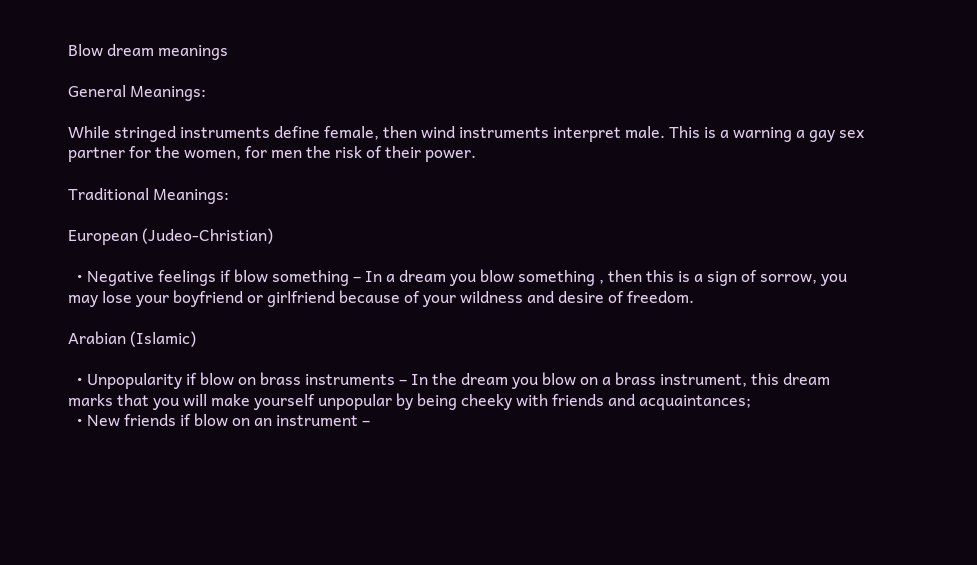Blow dream meanings

General Meanings:

While stringed instruments define female, then wind instruments interpret male. This is a warning a gay sex partner for the women, for men the risk of their power.

Traditional Meanings:

European (Judeo-Christian)

  • Negative feelings if blow something – In a dream you blow something , then this is a sign of sorrow, you may lose your boyfriend or girlfriend because of your wildness and desire of freedom.

Arabian (Islamic)

  • Unpopularity if blow on brass instruments – In the dream you blow on a brass instrument, this dream marks that you will make yourself unpopular by being cheeky with friends and acquaintances;
  • New friends if blow on an instrument –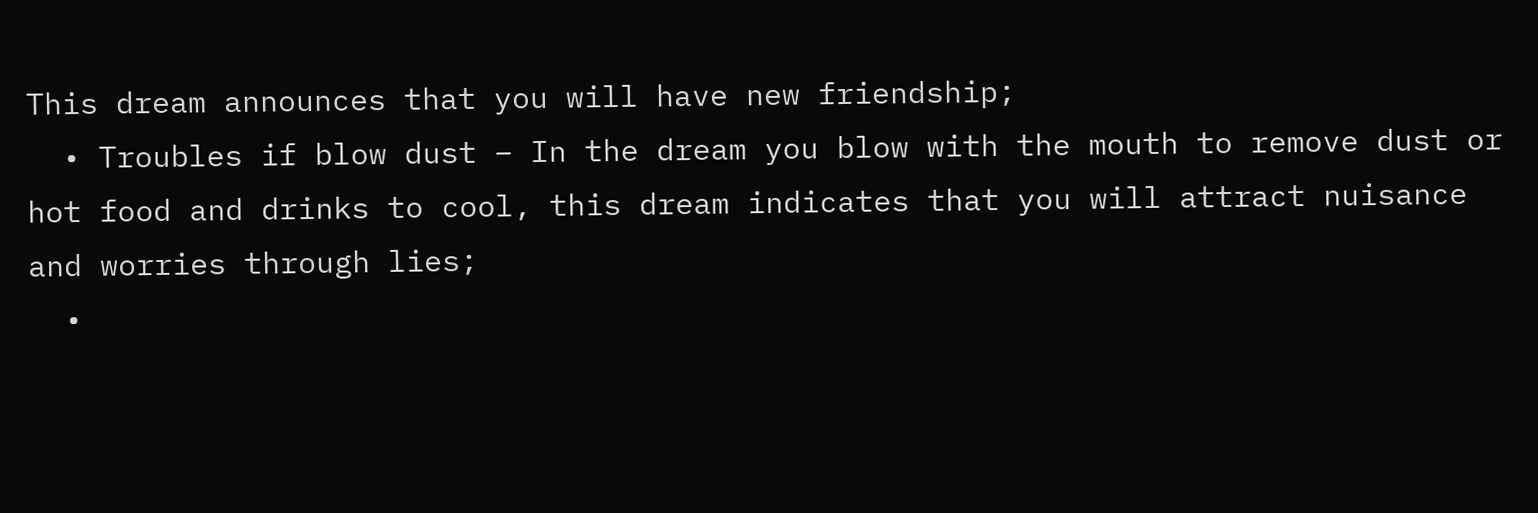This dream announces that you will have new friendship;
  • Troubles if blow dust – In the dream you blow with the mouth to remove dust or hot food and drinks to cool, this dream indicates that you will attract nuisance and worries through lies;
  •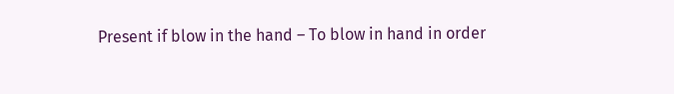Present if blow in the hand – To blow in hand in order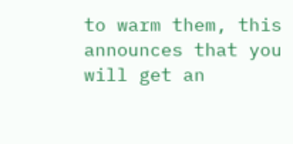to warm them, this announces that you will get an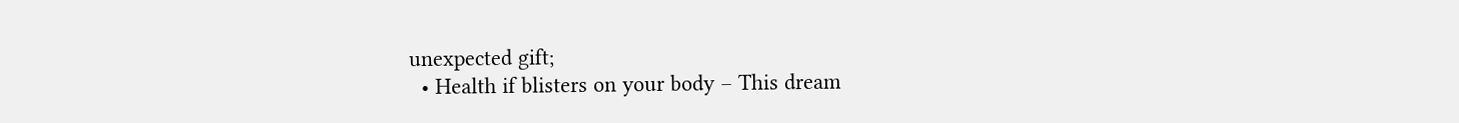unexpected gift;
  • Health if blisters on your body – This dream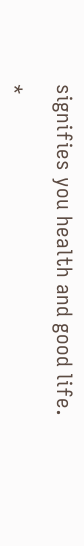signifies you health and good life.

*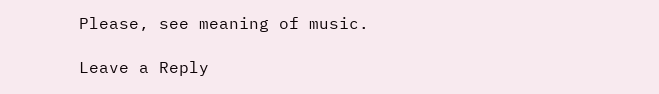Please, see meaning of music.

Leave a Reply